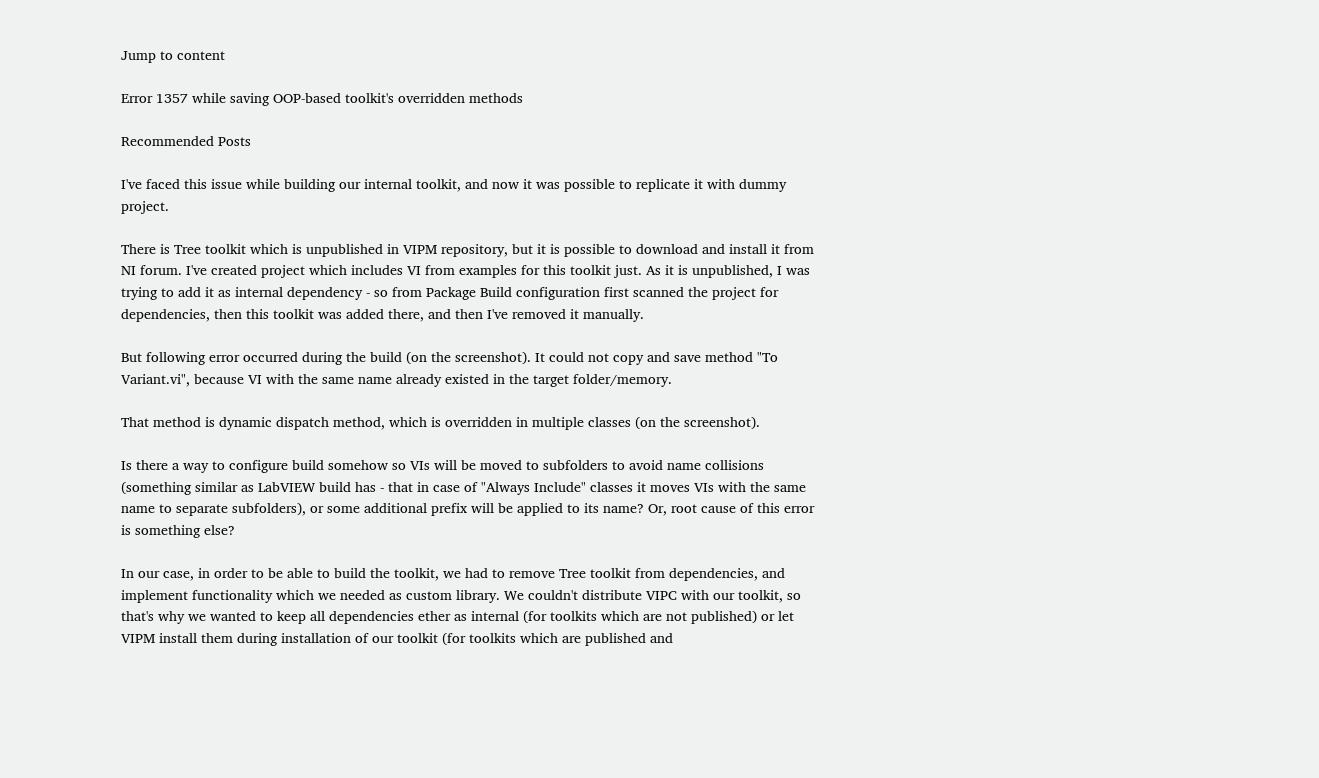Jump to content

Error 1357 while saving OOP-based toolkit's overridden methods

Recommended Posts

I've faced this issue while building our internal toolkit, and now it was possible to replicate it with dummy project.

There is Tree toolkit which is unpublished in VIPM repository, but it is possible to download and install it from NI forum. I've created project which includes VI from examples for this toolkit just. As it is unpublished, I was trying to add it as internal dependency - so from Package Build configuration first scanned the project for dependencies, then this toolkit was added there, and then I've removed it manually.

But following error occurred during the build (on the screenshot). It could not copy and save method "To Variant.vi", because VI with the same name already existed in the target folder/memory.

That method is dynamic dispatch method, which is overridden in multiple classes (on the screenshot).

Is there a way to configure build somehow so VIs will be moved to subfolders to avoid name collisions (something similar as LabVIEW build has - that in case of "Always Include" classes it moves VIs with the same name to separate subfolders), or some additional prefix will be applied to its name? Or, root cause of this error is something else?

In our case, in order to be able to build the toolkit, we had to remove Tree toolkit from dependencies, and implement functionality which we needed as custom library. We couldn't distribute VIPC with our toolkit, so that's why we wanted to keep all dependencies ether as internal (for toolkits which are not published) or let VIPM install them during installation of our toolkit (for toolkits which are published and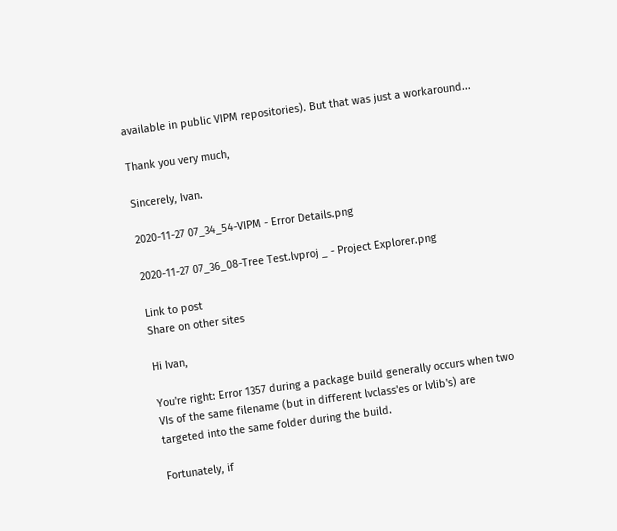available in public VIPM repositories). But that was just a workaround...

Thank you very much,

Sincerely, Ivan.

2020-11-27 07_34_54-VIPM - Error Details.png

2020-11-27 07_36_08-Tree Test.lvproj _ - Project Explorer.png

Link to post
Share on other sites

Hi Ivan,

You're right: Error 1357 during a package build generally occurs when two VIs of the same filename (but in different lvclass'es or lvlib's) are targeted into the same folder during the build.

Fortunately, if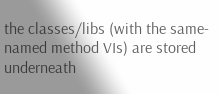the classes/libs (with the same-named method VIs) are stored underneath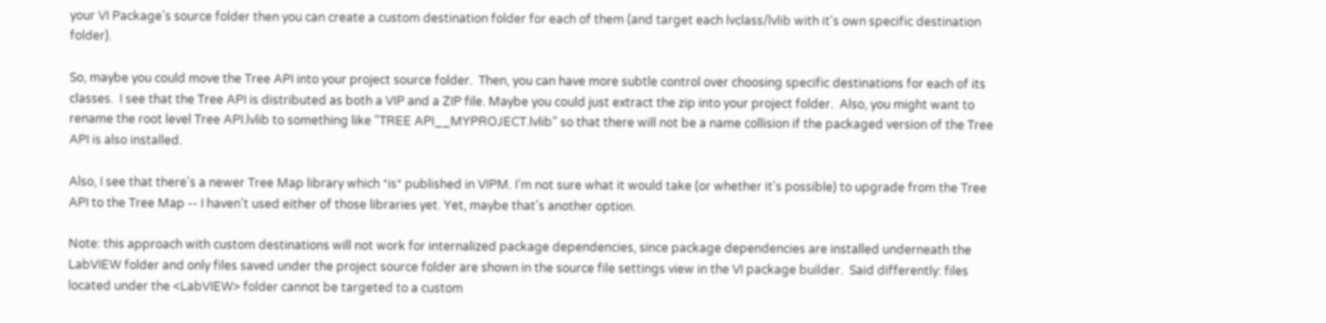your VI Package's source folder then you can create a custom destination folder for each of them (and target each lvclass/lvlib with it's own specific destination folder).

So, maybe you could move the Tree API into your project source folder.  Then, you can have more subtle control over choosing specific destinations for each of its classes.  I see that the Tree API is distributed as both a VIP and a ZIP file. Maybe you could just extract the zip into your project folder.  Also, you might want to rename the root level Tree API.lvlib to something like "TREE API__MYPROJECT.lvlib" so that there will not be a name collision if the packaged version of the Tree API is also installed.

Also, I see that there's a newer Tree Map library which *is* published in VIPM. I'm not sure what it would take (or whether it's possible) to upgrade from the Tree API to the Tree Map -- I haven't used either of those libraries yet. Yet, maybe that's another option.

Note: this approach with custom destinations will not work for internalized package dependencies, since package dependencies are installed underneath the LabVIEW folder and only files saved under the project source folder are shown in the source file settings view in the VI package builder.  Said differently: files located under the <LabVIEW> folder cannot be targeted to a custom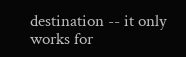destination -- it only works for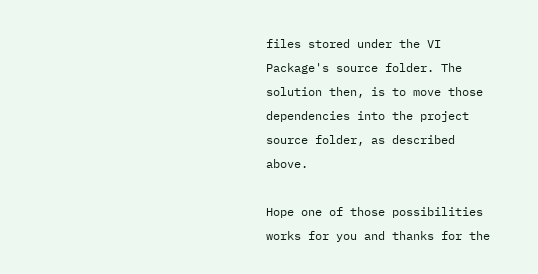files stored under the VI Package's source folder. The solution then, is to move those dependencies into the project source folder, as described above.

Hope one of those possibilities works for you and thanks for the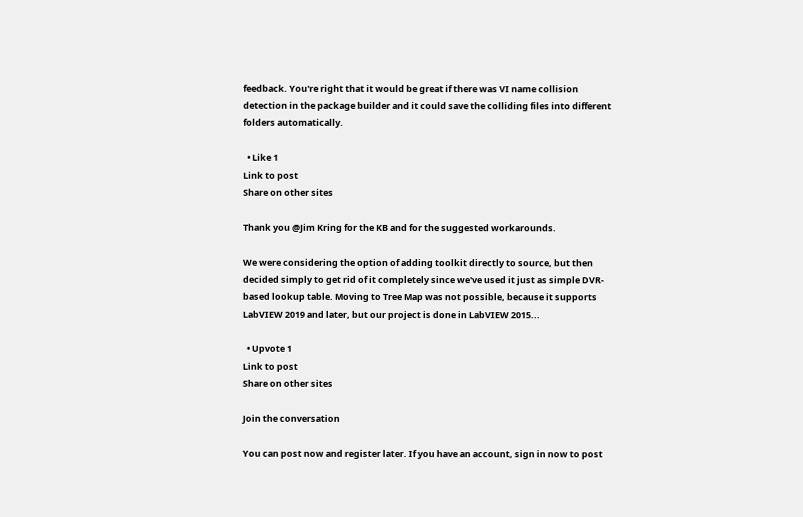feedback. You're right that it would be great if there was VI name collision detection in the package builder and it could save the colliding files into different folders automatically.

  • Like 1
Link to post
Share on other sites

Thank you @Jim Kring for the KB and for the suggested workarounds.

We were considering the option of adding toolkit directly to source, but then decided simply to get rid of it completely since we've used it just as simple DVR-based lookup table. Moving to Tree Map was not possible, because it supports LabVIEW 2019 and later, but our project is done in LabVIEW 2015...

  • Upvote 1
Link to post
Share on other sites

Join the conversation

You can post now and register later. If you have an account, sign in now to post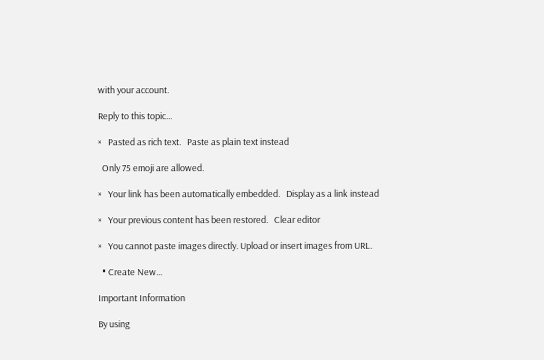with your account.

Reply to this topic...

×   Pasted as rich text.   Paste as plain text instead

  Only 75 emoji are allowed.

×   Your link has been automatically embedded.   Display as a link instead

×   Your previous content has been restored.   Clear editor

×   You cannot paste images directly. Upload or insert images from URL.

  • Create New...

Important Information

By using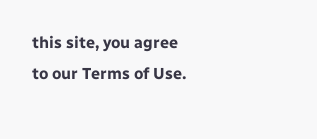this site, you agree to our Terms of Use.